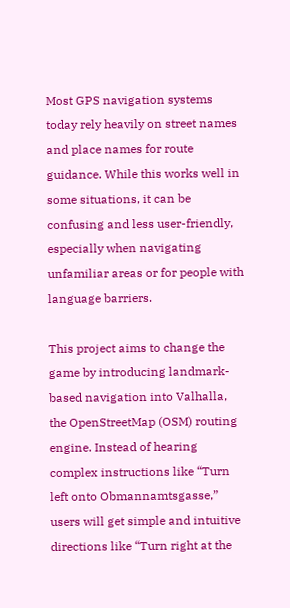Most GPS navigation systems today rely heavily on street names and place names for route guidance. While this works well in some situations, it can be confusing and less user-friendly, especially when navigating unfamiliar areas or for people with language barriers.

This project aims to change the game by introducing landmark-based navigation into Valhalla, the OpenStreetMap (OSM) routing engine. Instead of hearing complex instructions like “Turn left onto Obmannamtsgasse,” users will get simple and intuitive directions like “Turn right at the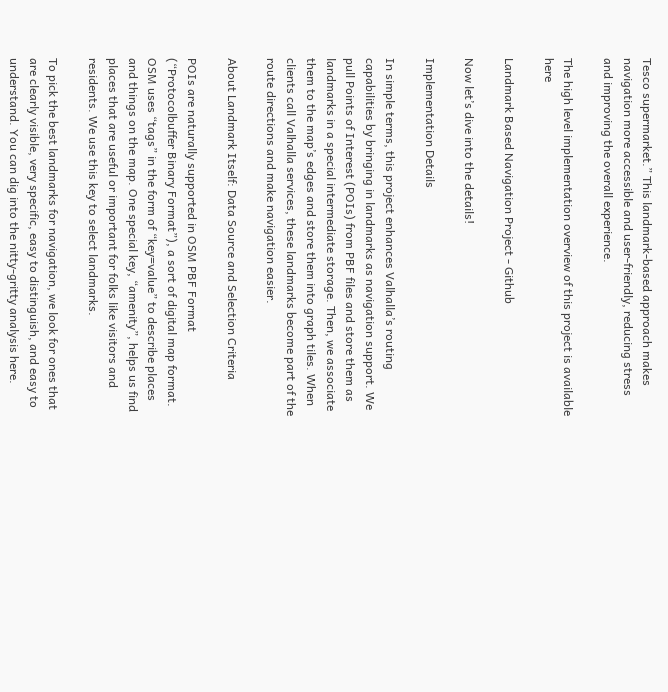Tesco supermarket.” This landmark-based approach makes navigation more accessible and user-friendly, reducing stress and improving the overall experience.

The high level implementation overview of this project is available here

Landmark Based Navigation Project - Github

Now let’s dive into the details!

Implementation Details

In simple terms, this project enhances Valhalla’s routing capabilities by bringing in landmarks as navigation support. We pull Points of Interest (POIs) from PBF files and store them as landmarks in a special intermediate storage. Then, we associate them to the map’s edges and store them into graph tiles. When clients call Valhalla services, these landmarks become part of the route directions and make navigation easier.

About Landmark Itself: Data Source and Selection Criteria

POIs are naturally supported in OSM PBF Format (“Protocolbuffer Binary Format”), a sort of digital map format. OSM uses “tags” in the form of “key=value” to describe places and things on the map. One special key, “amenity”, helps us find places that are useful or important for folks like visitors and residents. We use this key to select landmarks.

To pick the best landmarks for navigation, we look for ones that are clearly visible, very specific, easy to distinguish, and easy to understand. You can dig into the nitty-gritty analysis here.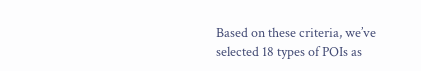Based on these criteria, we’ve selected 18 types of POIs as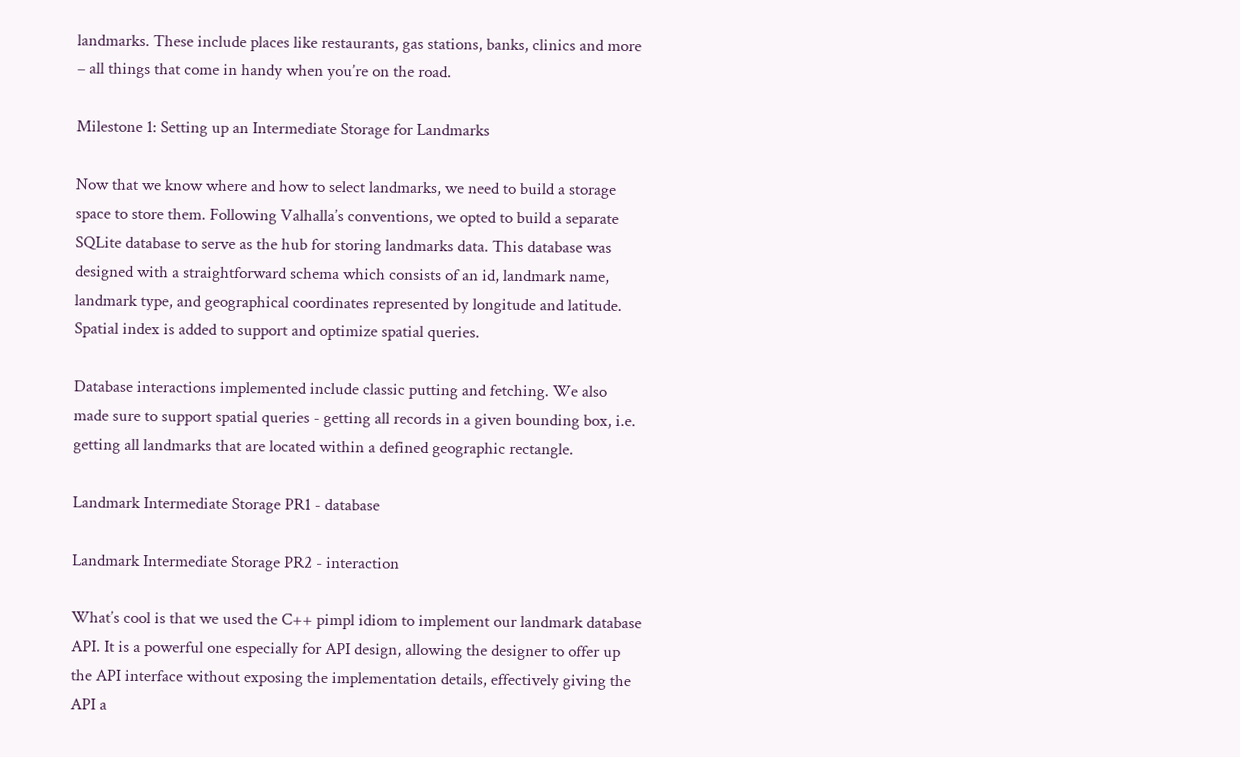landmarks. These include places like restaurants, gas stations, banks, clinics and more – all things that come in handy when you’re on the road.

Milestone 1: Setting up an Intermediate Storage for Landmarks

Now that we know where and how to select landmarks, we need to build a storage space to store them. Following Valhalla’s conventions, we opted to build a separate SQLite database to serve as the hub for storing landmarks data. This database was designed with a straightforward schema which consists of an id, landmark name, landmark type, and geographical coordinates represented by longitude and latitude. Spatial index is added to support and optimize spatial queries.

Database interactions implemented include classic putting and fetching. We also made sure to support spatial queries - getting all records in a given bounding box, i.e. getting all landmarks that are located within a defined geographic rectangle.

Landmark Intermediate Storage PR1 - database

Landmark Intermediate Storage PR2 - interaction

What’s cool is that we used the C++ pimpl idiom to implement our landmark database API. It is a powerful one especially for API design, allowing the designer to offer up the API interface without exposing the implementation details, effectively giving the API a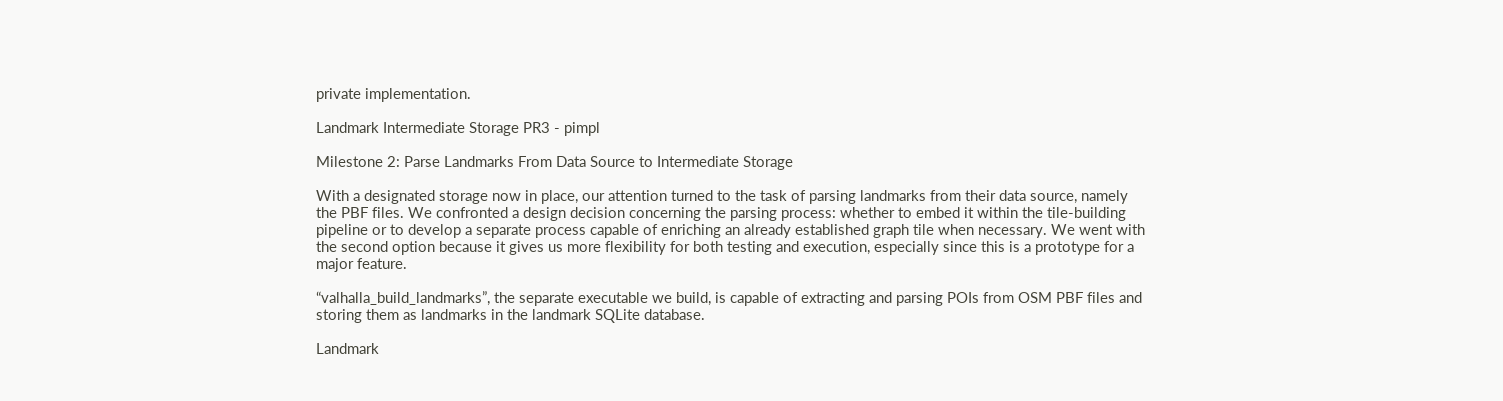private implementation.

Landmark Intermediate Storage PR3 - pimpl

Milestone 2: Parse Landmarks From Data Source to Intermediate Storage

With a designated storage now in place, our attention turned to the task of parsing landmarks from their data source, namely the PBF files. We confronted a design decision concerning the parsing process: whether to embed it within the tile-building pipeline or to develop a separate process capable of enriching an already established graph tile when necessary. We went with the second option because it gives us more flexibility for both testing and execution, especially since this is a prototype for a major feature.

“valhalla_build_landmarks”, the separate executable we build, is capable of extracting and parsing POIs from OSM PBF files and storing them as landmarks in the landmark SQLite database.

Landmark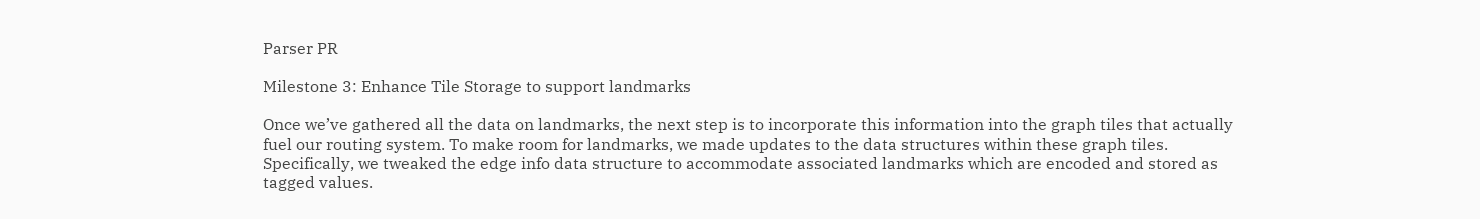Parser PR

Milestone 3: Enhance Tile Storage to support landmarks

Once we’ve gathered all the data on landmarks, the next step is to incorporate this information into the graph tiles that actually fuel our routing system. To make room for landmarks, we made updates to the data structures within these graph tiles. Specifically, we tweaked the edge info data structure to accommodate associated landmarks which are encoded and stored as tagged values.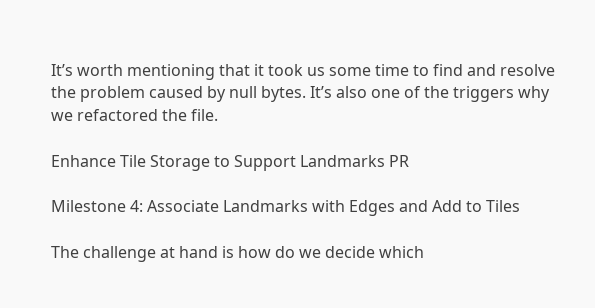It’s worth mentioning that it took us some time to find and resolve the problem caused by null bytes. It’s also one of the triggers why we refactored the file.

Enhance Tile Storage to Support Landmarks PR

Milestone 4: Associate Landmarks with Edges and Add to Tiles

The challenge at hand is how do we decide which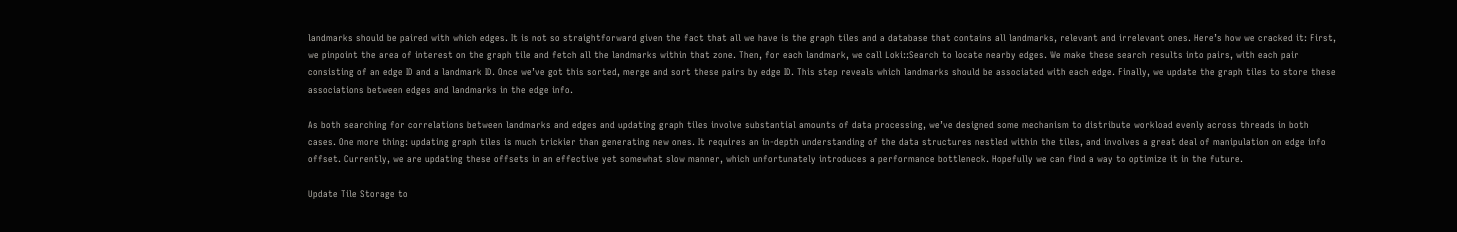landmarks should be paired with which edges. It is not so straightforward given the fact that all we have is the graph tiles and a database that contains all landmarks, relevant and irrelevant ones. Here’s how we cracked it: First, we pinpoint the area of interest on the graph tile and fetch all the landmarks within that zone. Then, for each landmark, we call Loki::Search to locate nearby edges. We make these search results into pairs, with each pair consisting of an edge ID and a landmark ID. Once we’ve got this sorted, merge and sort these pairs by edge ID. This step reveals which landmarks should be associated with each edge. Finally, we update the graph tiles to store these associations between edges and landmarks in the edge info.

As both searching for correlations between landmarks and edges and updating graph tiles involve substantial amounts of data processing, we’ve designed some mechanism to distribute workload evenly across threads in both cases. One more thing: updating graph tiles is much trickier than generating new ones. It requires an in-depth understanding of the data structures nestled within the tiles, and involves a great deal of manipulation on edge info offset. Currently, we are updating these offsets in an effective yet somewhat slow manner, which unfortunately introduces a performance bottleneck. Hopefully we can find a way to optimize it in the future.

Update Tile Storage to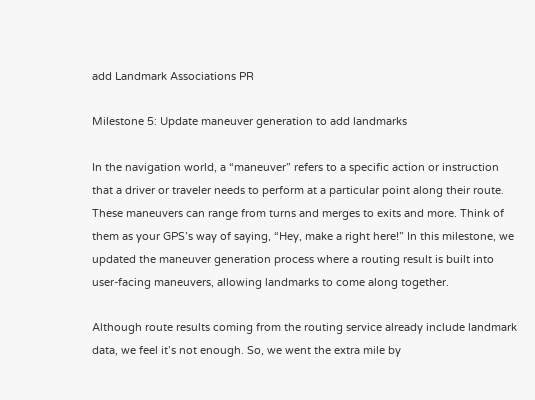add Landmark Associations PR

Milestone 5: Update maneuver generation to add landmarks

In the navigation world, a “maneuver” refers to a specific action or instruction that a driver or traveler needs to perform at a particular point along their route. These maneuvers can range from turns and merges to exits and more. Think of them as your GPS’s way of saying, “Hey, make a right here!” In this milestone, we updated the maneuver generation process where a routing result is built into user-facing maneuvers, allowing landmarks to come along together.

Although route results coming from the routing service already include landmark data, we feel it’s not enough. So, we went the extra mile by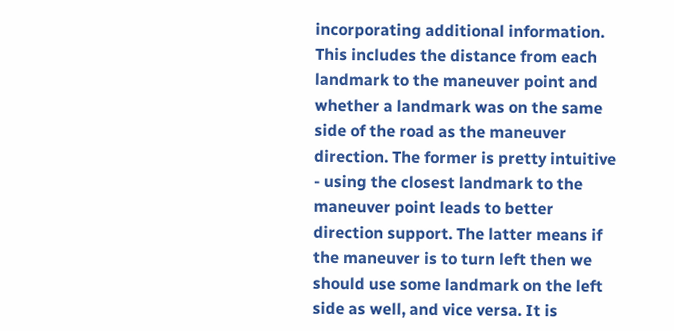incorporating additional information. This includes the distance from each landmark to the maneuver point and whether a landmark was on the same side of the road as the maneuver direction. The former is pretty intuitive - using the closest landmark to the maneuver point leads to better direction support. The latter means if the maneuver is to turn left then we should use some landmark on the left side as well, and vice versa. It is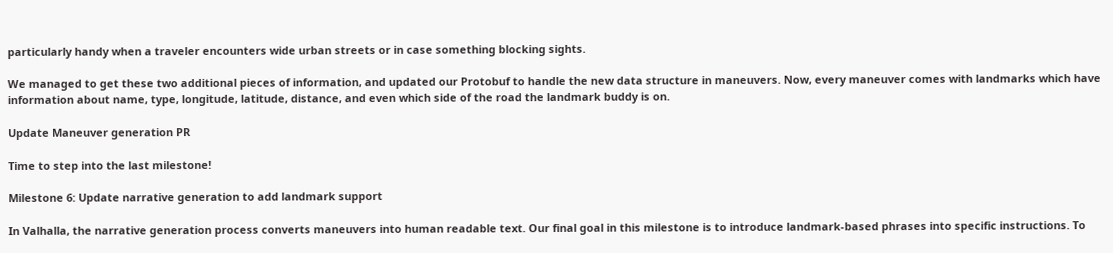particularly handy when a traveler encounters wide urban streets or in case something blocking sights.

We managed to get these two additional pieces of information, and updated our Protobuf to handle the new data structure in maneuvers. Now, every maneuver comes with landmarks which have information about name, type, longitude, latitude, distance, and even which side of the road the landmark buddy is on.

Update Maneuver generation PR

Time to step into the last milestone!

Milestone 6: Update narrative generation to add landmark support

In Valhalla, the narrative generation process converts maneuvers into human readable text. Our final goal in this milestone is to introduce landmark-based phrases into specific instructions. To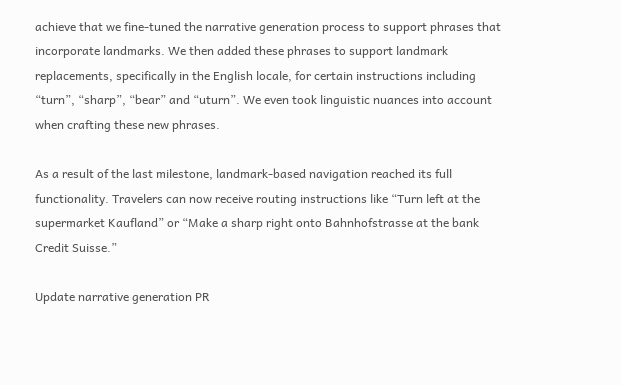achieve that we fine-tuned the narrative generation process to support phrases that incorporate landmarks. We then added these phrases to support landmark replacements, specifically in the English locale, for certain instructions including “turn”, “sharp”, “bear” and “uturn”. We even took linguistic nuances into account when crafting these new phrases.

As a result of the last milestone, landmark-based navigation reached its full functionality. Travelers can now receive routing instructions like “Turn left at the supermarket Kaufland” or “Make a sharp right onto Bahnhofstrasse at the bank Credit Suisse.”

Update narrative generation PR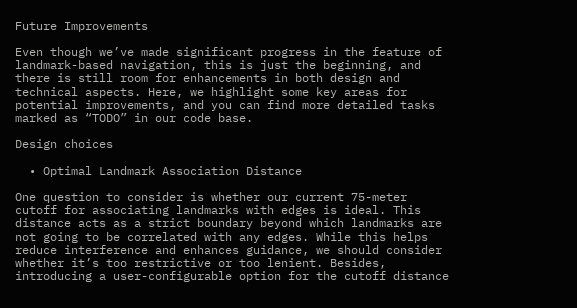Future Improvements

Even though we’ve made significant progress in the feature of landmark-based navigation, this is just the beginning, and there is still room for enhancements in both design and technical aspects. Here, we highlight some key areas for potential improvements, and you can find more detailed tasks marked as “TODO” in our code base.

Design choices

  • Optimal Landmark Association Distance

One question to consider is whether our current 75-meter cutoff for associating landmarks with edges is ideal. This distance acts as a strict boundary beyond which landmarks are not going to be correlated with any edges. While this helps reduce interference and enhances guidance, we should consider whether it’s too restrictive or too lenient. Besides, introducing a user-configurable option for the cutoff distance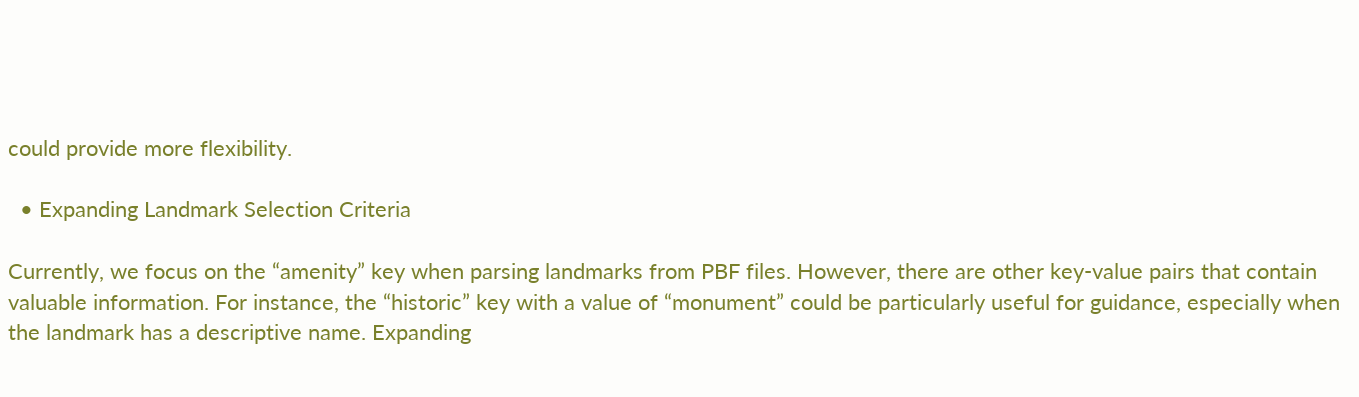could provide more flexibility.

  • Expanding Landmark Selection Criteria

Currently, we focus on the “amenity” key when parsing landmarks from PBF files. However, there are other key-value pairs that contain valuable information. For instance, the “historic” key with a value of “monument” could be particularly useful for guidance, especially when the landmark has a descriptive name. Expanding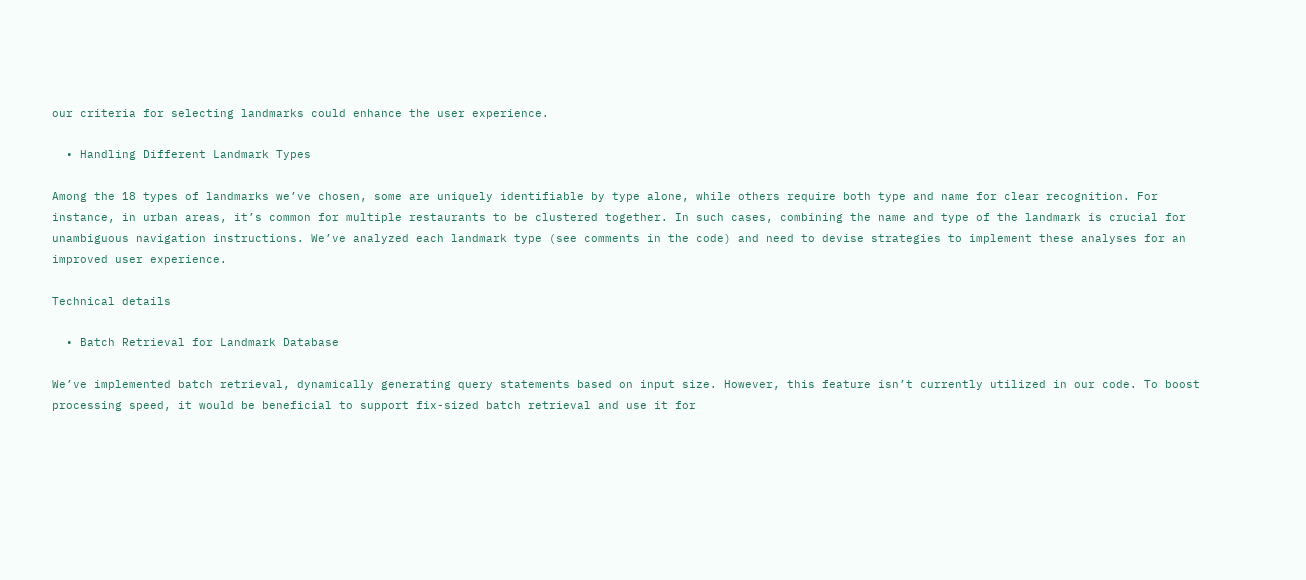our criteria for selecting landmarks could enhance the user experience.

  • Handling Different Landmark Types

Among the 18 types of landmarks we’ve chosen, some are uniquely identifiable by type alone, while others require both type and name for clear recognition. For instance, in urban areas, it’s common for multiple restaurants to be clustered together. In such cases, combining the name and type of the landmark is crucial for unambiguous navigation instructions. We’ve analyzed each landmark type (see comments in the code) and need to devise strategies to implement these analyses for an improved user experience.

Technical details

  • Batch Retrieval for Landmark Database

We’ve implemented batch retrieval, dynamically generating query statements based on input size. However, this feature isn’t currently utilized in our code. To boost processing speed, it would be beneficial to support fix-sized batch retrieval and use it for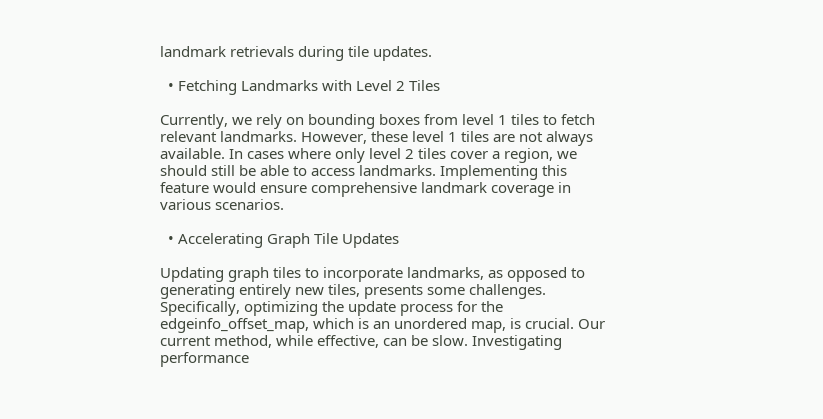landmark retrievals during tile updates.

  • Fetching Landmarks with Level 2 Tiles

Currently, we rely on bounding boxes from level 1 tiles to fetch relevant landmarks. However, these level 1 tiles are not always available. In cases where only level 2 tiles cover a region, we should still be able to access landmarks. Implementing this feature would ensure comprehensive landmark coverage in various scenarios.

  • Accelerating Graph Tile Updates

Updating graph tiles to incorporate landmarks, as opposed to generating entirely new tiles, presents some challenges. Specifically, optimizing the update process for the edgeinfo_offset_map, which is an unordered map, is crucial. Our current method, while effective, can be slow. Investigating performance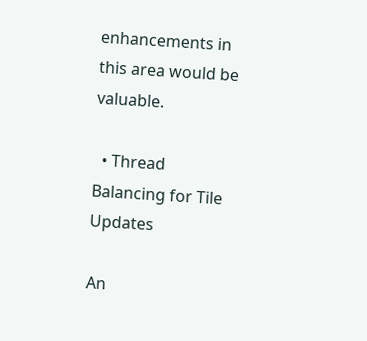enhancements in this area would be valuable.

  • Thread Balancing for Tile Updates

An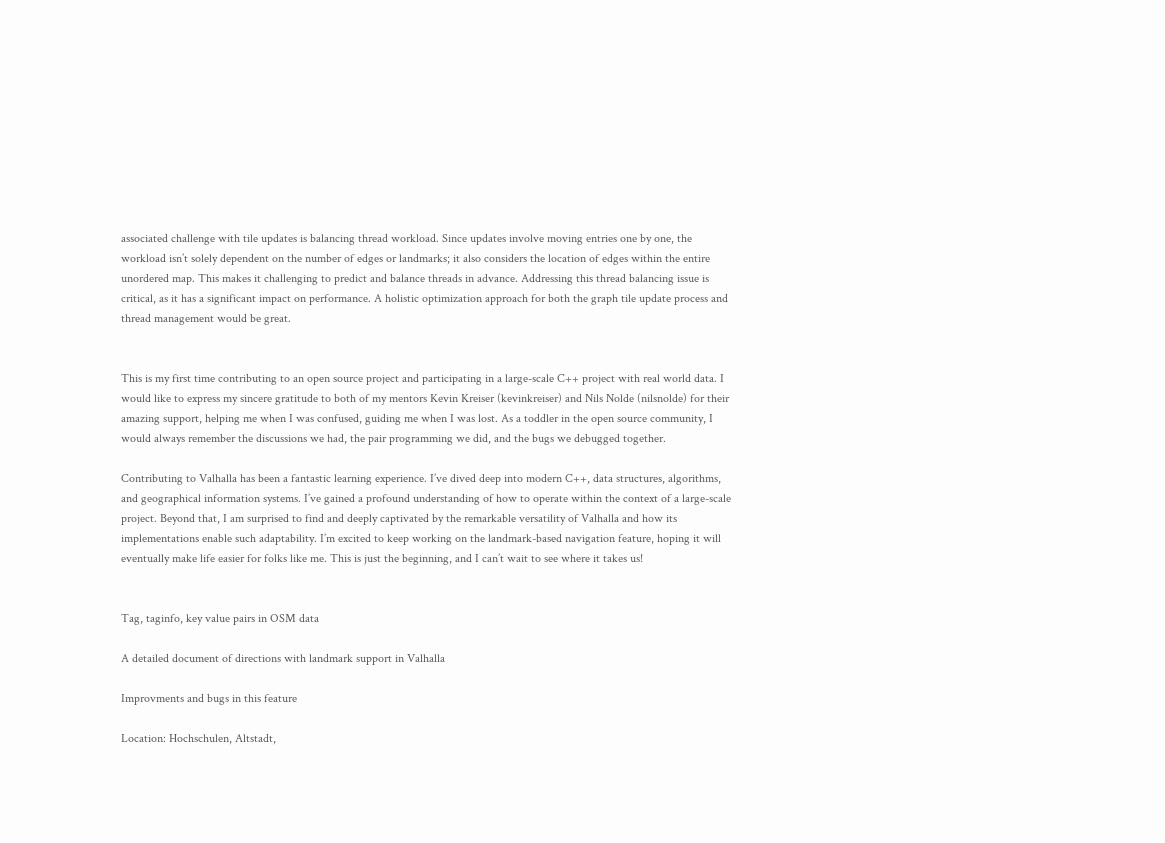associated challenge with tile updates is balancing thread workload. Since updates involve moving entries one by one, the workload isn’t solely dependent on the number of edges or landmarks; it also considers the location of edges within the entire unordered map. This makes it challenging to predict and balance threads in advance. Addressing this thread balancing issue is critical, as it has a significant impact on performance. A holistic optimization approach for both the graph tile update process and thread management would be great.


This is my first time contributing to an open source project and participating in a large-scale C++ project with real world data. I would like to express my sincere gratitude to both of my mentors Kevin Kreiser (kevinkreiser) and Nils Nolde (nilsnolde) for their amazing support, helping me when I was confused, guiding me when I was lost. As a toddler in the open source community, I would always remember the discussions we had, the pair programming we did, and the bugs we debugged together.

Contributing to Valhalla has been a fantastic learning experience. I’ve dived deep into modern C++, data structures, algorithms, and geographical information systems. I’ve gained a profound understanding of how to operate within the context of a large-scale project. Beyond that, I am surprised to find and deeply captivated by the remarkable versatility of Valhalla and how its implementations enable such adaptability. I’m excited to keep working on the landmark-based navigation feature, hoping it will eventually make life easier for folks like me. This is just the beginning, and I can’t wait to see where it takes us!


Tag, taginfo, key value pairs in OSM data

A detailed document of directions with landmark support in Valhalla

Improvments and bugs in this feature

Location: Hochschulen, Altstadt,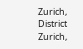Zurich, District Zurich,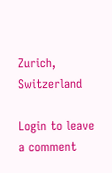Zurich, Switzerland

Login to leave a comment